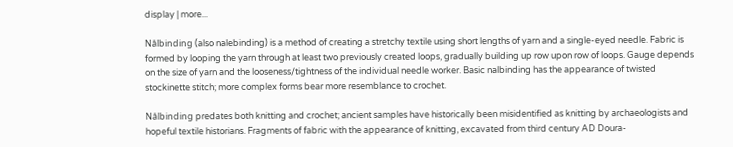display | more...

Nålbinding (also nalebinding) is a method of creating a stretchy textile using short lengths of yarn and a single-eyed needle. Fabric is formed by looping the yarn through at least two previously created loops, gradually building up row upon row of loops. Gauge depends on the size of yarn and the looseness/tightness of the individual needle worker. Basic nalbinding has the appearance of twisted stockinette stitch; more complex forms bear more resemblance to crochet.

Nålbinding predates both knitting and crochet; ancient samples have historically been misidentified as knitting by archaeologists and hopeful textile historians. Fragments of fabric with the appearance of knitting, excavated from third century AD Doura-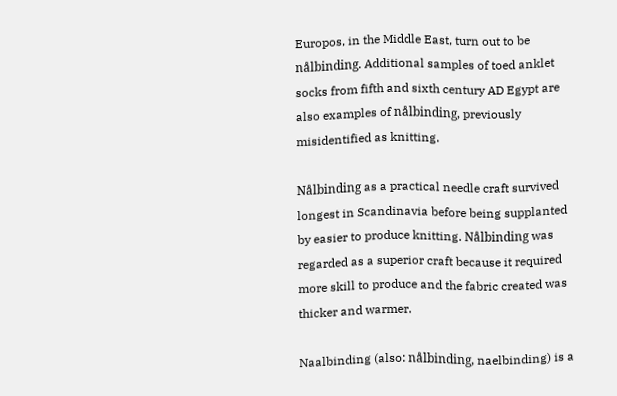Europos, in the Middle East, turn out to be nålbinding. Additional samples of toed anklet socks from fifth and sixth century AD Egypt are also examples of nålbinding, previously misidentified as knitting.

Nålbinding as a practical needle craft survived longest in Scandinavia before being supplanted by easier to produce knitting. Nålbinding was regarded as a superior craft because it required more skill to produce and the fabric created was thicker and warmer.

Naalbinding (also: nålbinding, naelbinding) is a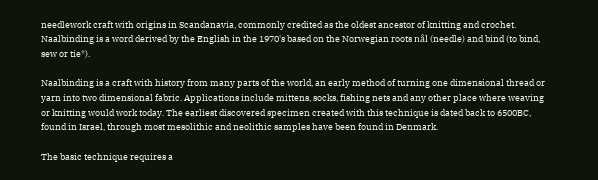needlework craft with origins in Scandanavia, commonly credited as the oldest ancestor of knitting and crochet. Naalbinding is a word derived by the English in the 1970's based on the Norwegian roots nål (needle) and bind (to bind, sew or tie*).

Naalbinding is a craft with history from many parts of the world, an early method of turning one dimensional thread or yarn into two dimensional fabric. Applications include mittens, socks, fishing nets and any other place where weaving or knitting would work today. The earliest discovered specimen created with this technique is dated back to 6500BC, found in Israel, through most mesolithic and neolithic samples have been found in Denmark.

The basic technique requires a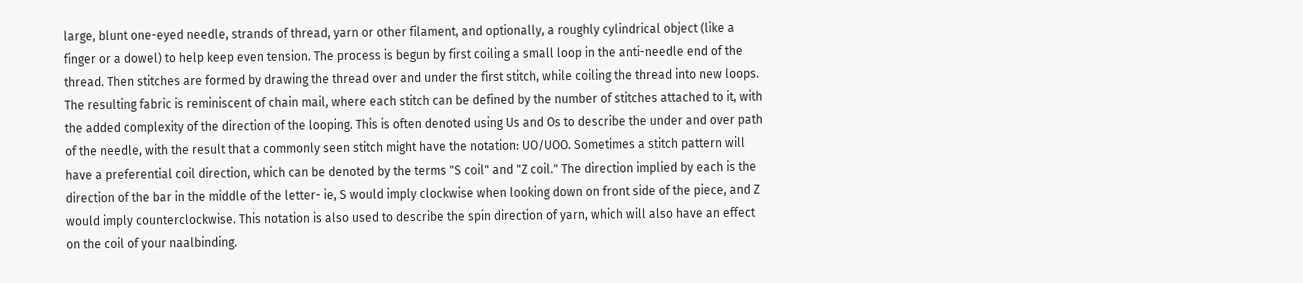large, blunt one-eyed needle, strands of thread, yarn or other filament, and optionally, a roughly cylindrical object (like a finger or a dowel) to help keep even tension. The process is begun by first coiling a small loop in the anti-needle end of the thread. Then stitches are formed by drawing the thread over and under the first stitch, while coiling the thread into new loops. The resulting fabric is reminiscent of chain mail, where each stitch can be defined by the number of stitches attached to it, with the added complexity of the direction of the looping. This is often denoted using Us and Os to describe the under and over path of the needle, with the result that a commonly seen stitch might have the notation: UO/UOO. Sometimes a stitch pattern will have a preferential coil direction, which can be denoted by the terms "S coil" and "Z coil." The direction implied by each is the direction of the bar in the middle of the letter- ie, S would imply clockwise when looking down on front side of the piece, and Z would imply counterclockwise. This notation is also used to describe the spin direction of yarn, which will also have an effect on the coil of your naalbinding.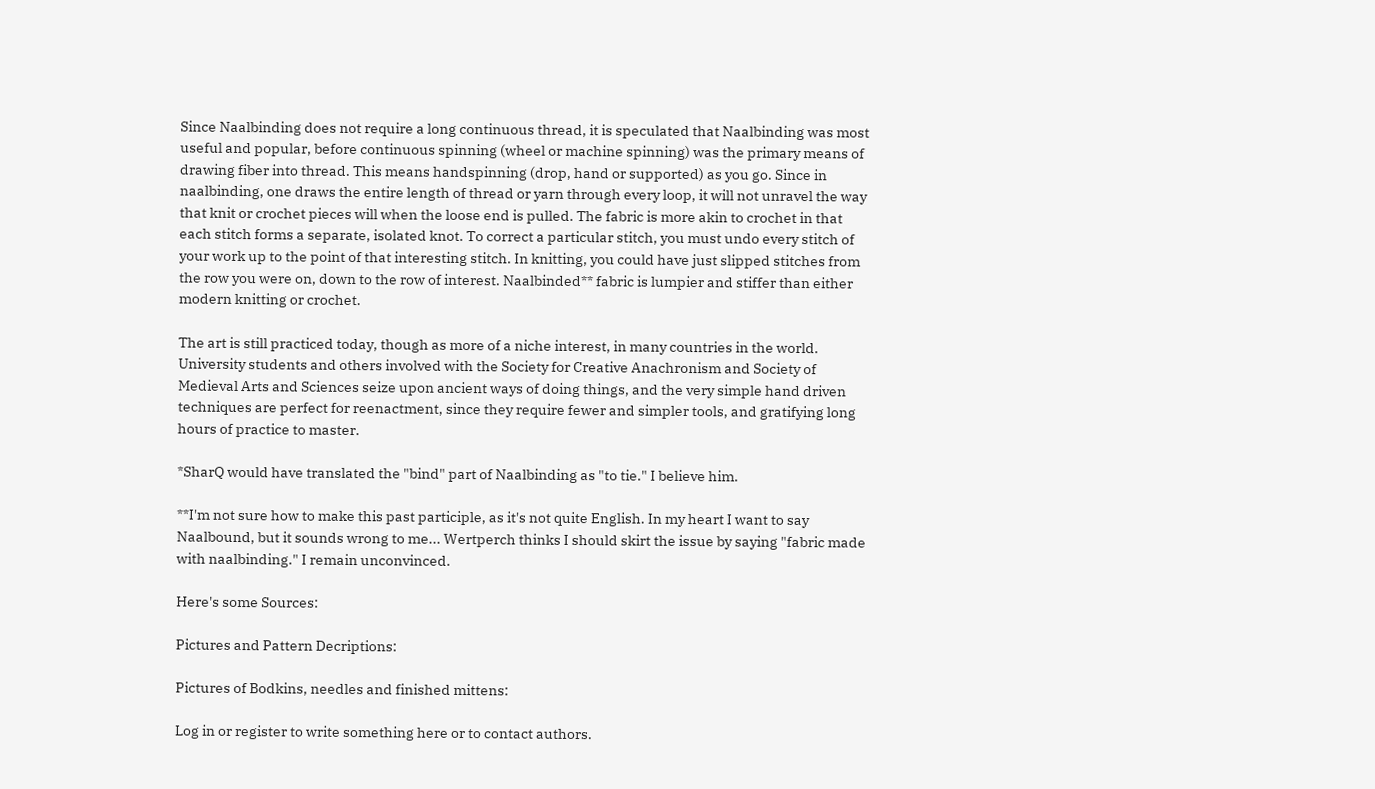Since Naalbinding does not require a long continuous thread, it is speculated that Naalbinding was most useful and popular, before continuous spinning (wheel or machine spinning) was the primary means of drawing fiber into thread. This means handspinning (drop, hand or supported) as you go. Since in naalbinding, one draws the entire length of thread or yarn through every loop, it will not unravel the way that knit or crochet pieces will when the loose end is pulled. The fabric is more akin to crochet in that each stitch forms a separate, isolated knot. To correct a particular stitch, you must undo every stitch of your work up to the point of that interesting stitch. In knitting, you could have just slipped stitches from the row you were on, down to the row of interest. Naalbinded** fabric is lumpier and stiffer than either modern knitting or crochet.

The art is still practiced today, though as more of a niche interest, in many countries in the world. University students and others involved with the Society for Creative Anachronism and Society of Medieval Arts and Sciences seize upon ancient ways of doing things, and the very simple hand driven techniques are perfect for reenactment, since they require fewer and simpler tools, and gratifying long hours of practice to master.

*SharQ would have translated the "bind" part of Naalbinding as "to tie." I believe him.

**I'm not sure how to make this past participle, as it's not quite English. In my heart I want to say Naalbound, but it sounds wrong to me... Wertperch thinks I should skirt the issue by saying "fabric made with naalbinding." I remain unconvinced.

Here's some Sources:

Pictures and Pattern Decriptions:

Pictures of Bodkins, needles and finished mittens:

Log in or register to write something here or to contact authors.